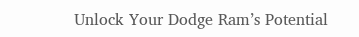Unlock Your Dodge Ram’s Potential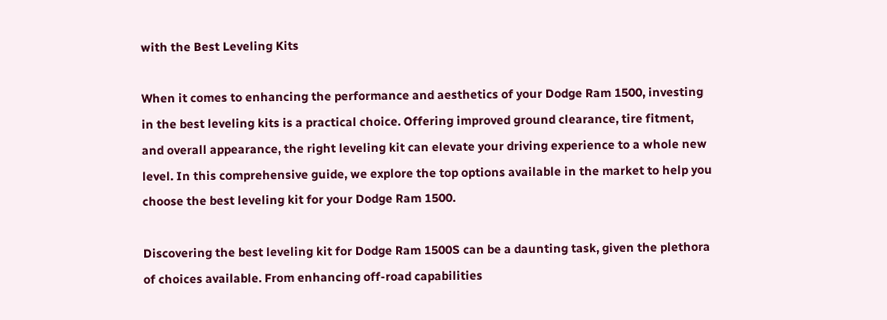with the Best Leveling Kits

When it comes to enhancing the performance and aesthetics of your Dodge Ram 1500, investing in the best leveling kits is a practical choice. Offering improved ground clearance, tire fitment, and overall appearance, the right leveling kit can elevate your driving experience to a whole new level. In this comprehensive guide, we explore the top options available in the market to help you choose the best leveling kit for your Dodge Ram 1500.

Discovering the best leveling kit for Dodge Ram 1500S can be a daunting task, given the plethora of choices available. From enhancing off-road capabilities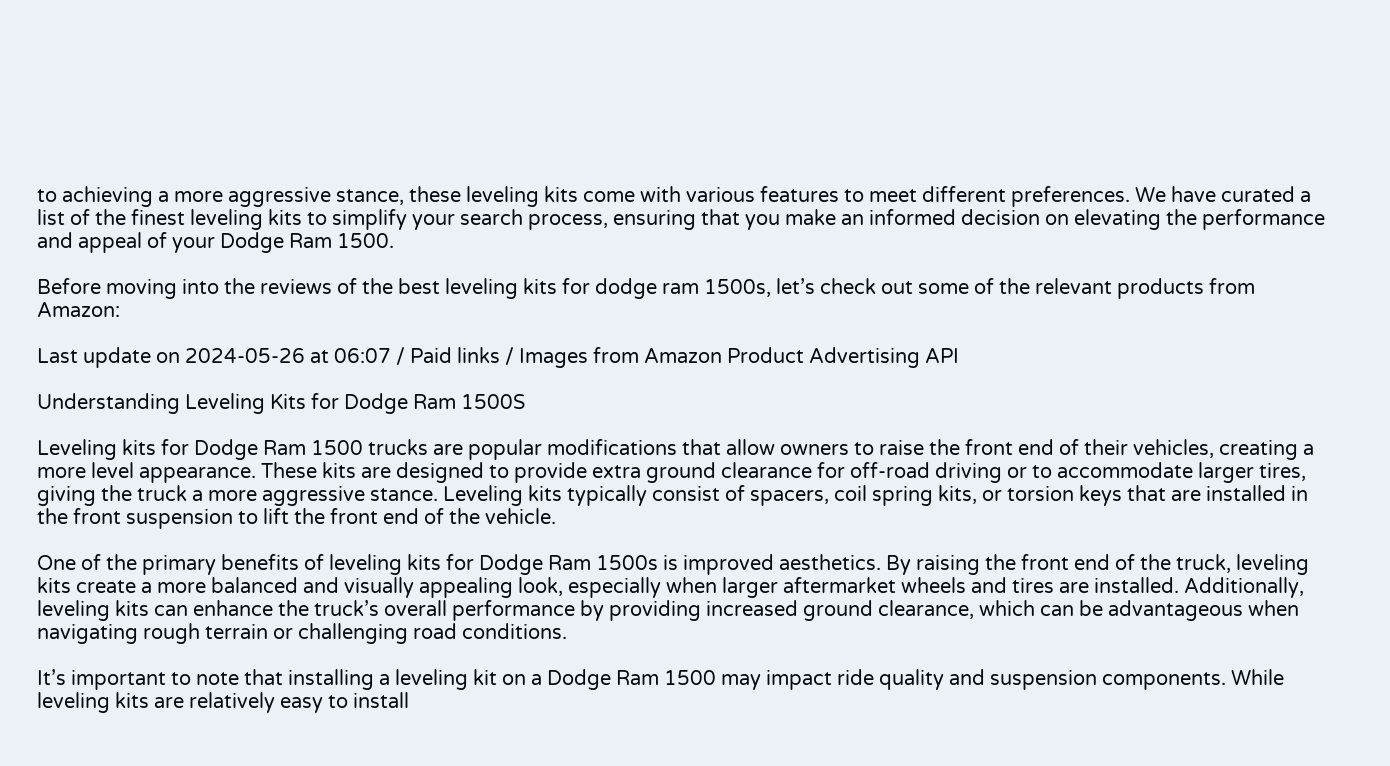to achieving a more aggressive stance, these leveling kits come with various features to meet different preferences. We have curated a list of the finest leveling kits to simplify your search process, ensuring that you make an informed decision on elevating the performance and appeal of your Dodge Ram 1500.

Before moving into the reviews of the best leveling kits for dodge ram 1500s, let’s check out some of the relevant products from Amazon:

Last update on 2024-05-26 at 06:07 / Paid links / Images from Amazon Product Advertising API

Understanding Leveling Kits for Dodge Ram 1500S

Leveling kits for Dodge Ram 1500 trucks are popular modifications that allow owners to raise the front end of their vehicles, creating a more level appearance. These kits are designed to provide extra ground clearance for off-road driving or to accommodate larger tires, giving the truck a more aggressive stance. Leveling kits typically consist of spacers, coil spring kits, or torsion keys that are installed in the front suspension to lift the front end of the vehicle.

One of the primary benefits of leveling kits for Dodge Ram 1500s is improved aesthetics. By raising the front end of the truck, leveling kits create a more balanced and visually appealing look, especially when larger aftermarket wheels and tires are installed. Additionally, leveling kits can enhance the truck’s overall performance by providing increased ground clearance, which can be advantageous when navigating rough terrain or challenging road conditions.

It’s important to note that installing a leveling kit on a Dodge Ram 1500 may impact ride quality and suspension components. While leveling kits are relatively easy to install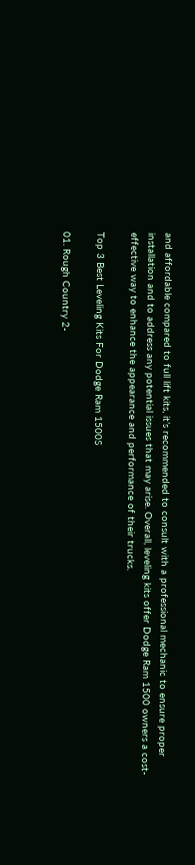and affordable compared to full lift kits, it’s recommended to consult with a professional mechanic to ensure proper installation and to address any potential issues that may arise. Overall, leveling kits offer Dodge Ram 1500 owners a cost-effective way to enhance the appearance and performance of their trucks.

Top 3 Best Leveling Kits For Dodge Ram 1500S

01. Rough Country 2-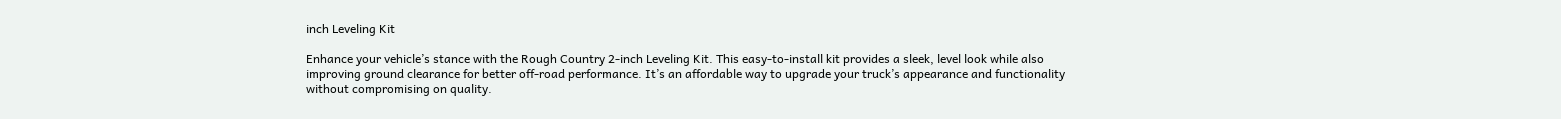inch Leveling Kit

Enhance your vehicle’s stance with the Rough Country 2-inch Leveling Kit. This easy-to-install kit provides a sleek, level look while also improving ground clearance for better off-road performance. It’s an affordable way to upgrade your truck’s appearance and functionality without compromising on quality.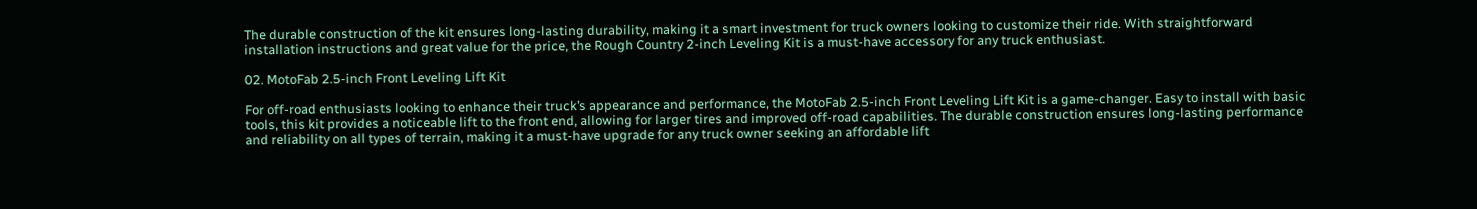The durable construction of the kit ensures long-lasting durability, making it a smart investment for truck owners looking to customize their ride. With straightforward installation instructions and great value for the price, the Rough Country 2-inch Leveling Kit is a must-have accessory for any truck enthusiast.

02. MotoFab 2.5-inch Front Leveling Lift Kit

For off-road enthusiasts looking to enhance their truck’s appearance and performance, the MotoFab 2.5-inch Front Leveling Lift Kit is a game-changer. Easy to install with basic tools, this kit provides a noticeable lift to the front end, allowing for larger tires and improved off-road capabilities. The durable construction ensures long-lasting performance and reliability on all types of terrain, making it a must-have upgrade for any truck owner seeking an affordable lift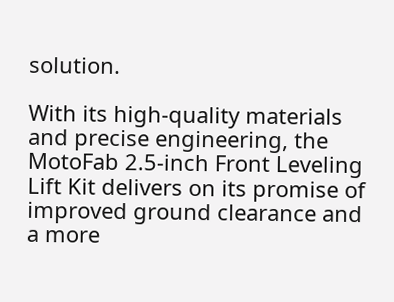solution.

With its high-quality materials and precise engineering, the MotoFab 2.5-inch Front Leveling Lift Kit delivers on its promise of improved ground clearance and a more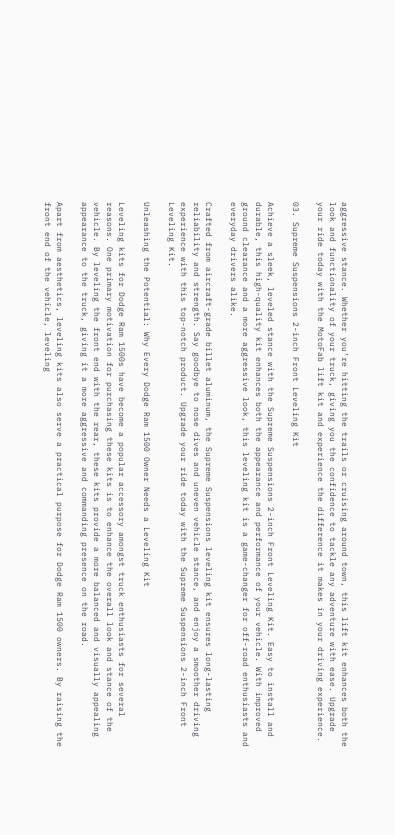aggressive stance. Whether you’re hitting the trails or cruising around town, this lift kit enhances both the look and functionality of your truck, giving you the confidence to tackle any adventure with ease. Upgrade your ride today with the MotoFab lift kit and experience the difference it makes in your driving experience.

03. Supreme Suspensions 2-inch Front Leveling Kit

Achieve a sleek, leveled stance with the Supreme Suspensions 2-inch Front Leveling Kit. Easy to install and durable, this high-quality kit enhances both the appearance and performance of your vehicle. With improved ground clearance and a more aggressive look, this leveling kit is a game-changer for off-road enthusiasts and everyday drivers alike.

Crafted from aircraft-grade billet aluminum, the Supreme Suspensions leveling kit ensures long-lasting reliability and strength. Say goodbye to nose dives and uneven vehicle stance, and enjoy a smoother driving experience with this top-notch product. Upgrade your ride today with the Supreme Suspensions 2-inch Front Leveling Kit.

Unleashing the Potential: Why Every Dodge Ram 1500 Owner Needs a Leveling Kit

Leveling kits for Dodge Ram 1500s have become a popular accessory amongst truck enthusiasts for several reasons. One primary motivation for purchasing these kits is to enhance the overall look and stance of the vehicle. By leveling the front end with the rear, these kits provide a more balanced and visually appealing appearance to the truck, giving it a more aggressive and commanding presence on the road.

Apart from aesthetics, leveling kits also serve a practical purpose for Dodge Ram 1500 owners. By raising the front end of the vehicle, leveling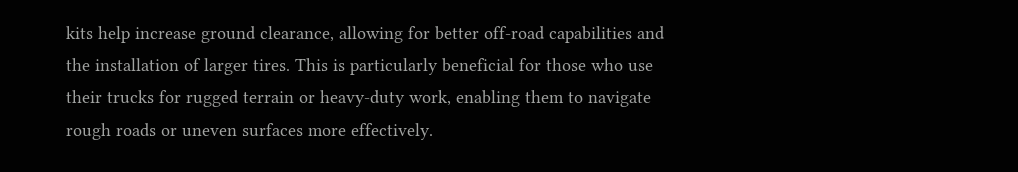kits help increase ground clearance, allowing for better off-road capabilities and the installation of larger tires. This is particularly beneficial for those who use their trucks for rugged terrain or heavy-duty work, enabling them to navigate rough roads or uneven surfaces more effectively.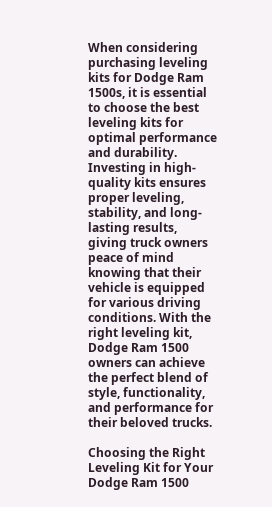When considering purchasing leveling kits for Dodge Ram 1500s, it is essential to choose the best leveling kits for optimal performance and durability. Investing in high-quality kits ensures proper leveling, stability, and long-lasting results, giving truck owners peace of mind knowing that their vehicle is equipped for various driving conditions. With the right leveling kit, Dodge Ram 1500 owners can achieve the perfect blend of style, functionality, and performance for their beloved trucks.

Choosing the Right Leveling Kit for Your Dodge Ram 1500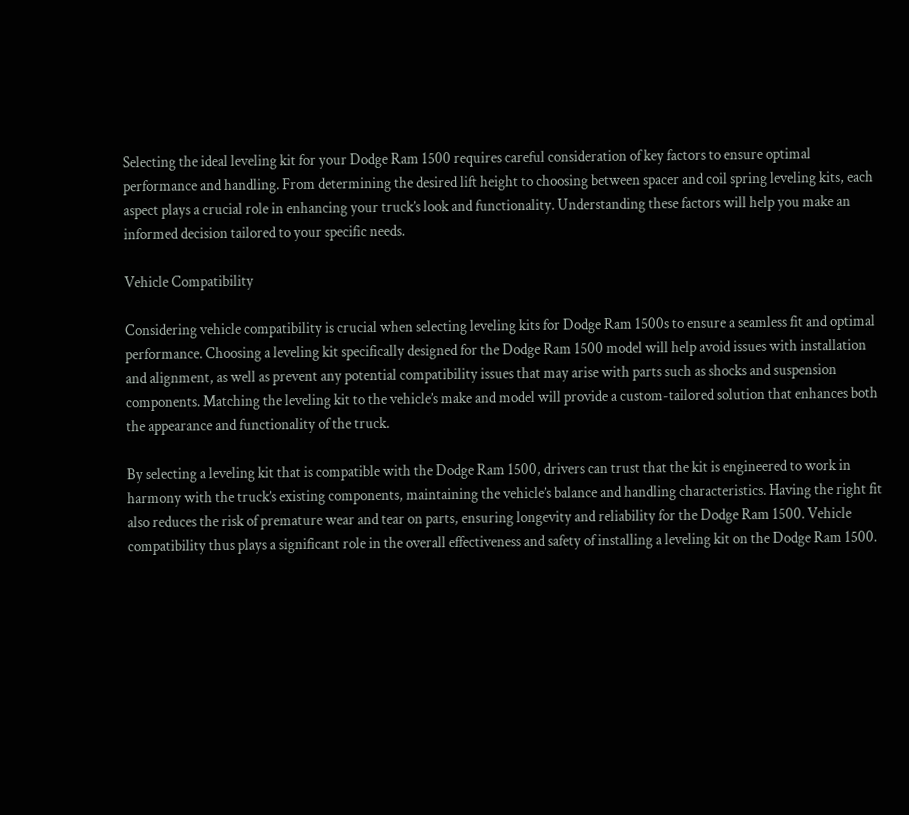Selecting the ideal leveling kit for your Dodge Ram 1500 requires careful consideration of key factors to ensure optimal performance and handling. From determining the desired lift height to choosing between spacer and coil spring leveling kits, each aspect plays a crucial role in enhancing your truck’s look and functionality. Understanding these factors will help you make an informed decision tailored to your specific needs.

Vehicle Compatibility

Considering vehicle compatibility is crucial when selecting leveling kits for Dodge Ram 1500s to ensure a seamless fit and optimal performance. Choosing a leveling kit specifically designed for the Dodge Ram 1500 model will help avoid issues with installation and alignment, as well as prevent any potential compatibility issues that may arise with parts such as shocks and suspension components. Matching the leveling kit to the vehicle’s make and model will provide a custom-tailored solution that enhances both the appearance and functionality of the truck.

By selecting a leveling kit that is compatible with the Dodge Ram 1500, drivers can trust that the kit is engineered to work in harmony with the truck’s existing components, maintaining the vehicle’s balance and handling characteristics. Having the right fit also reduces the risk of premature wear and tear on parts, ensuring longevity and reliability for the Dodge Ram 1500. Vehicle compatibility thus plays a significant role in the overall effectiveness and safety of installing a leveling kit on the Dodge Ram 1500.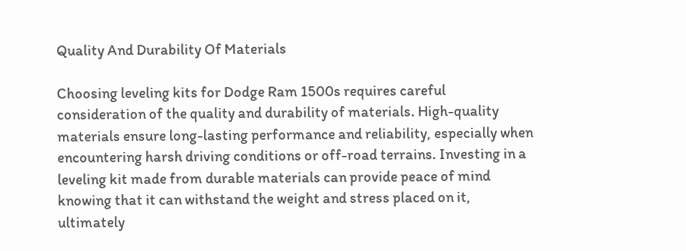Quality And Durability Of Materials

Choosing leveling kits for Dodge Ram 1500s requires careful consideration of the quality and durability of materials. High-quality materials ensure long-lasting performance and reliability, especially when encountering harsh driving conditions or off-road terrains. Investing in a leveling kit made from durable materials can provide peace of mind knowing that it can withstand the weight and stress placed on it, ultimately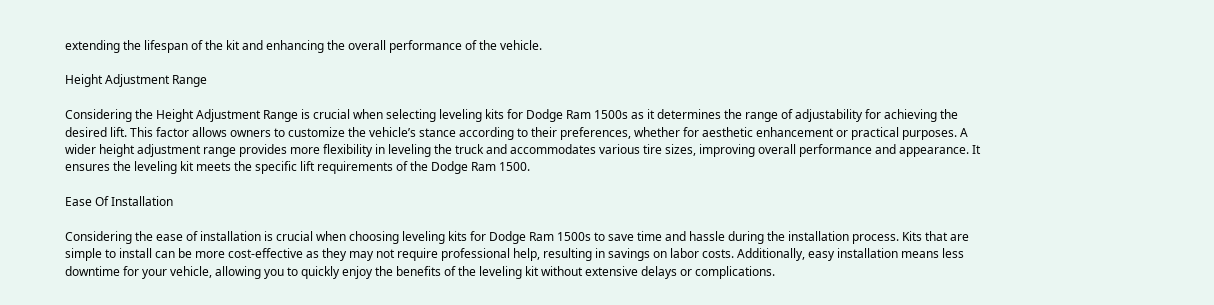extending the lifespan of the kit and enhancing the overall performance of the vehicle.

Height Adjustment Range

Considering the Height Adjustment Range is crucial when selecting leveling kits for Dodge Ram 1500s as it determines the range of adjustability for achieving the desired lift. This factor allows owners to customize the vehicle’s stance according to their preferences, whether for aesthetic enhancement or practical purposes. A wider height adjustment range provides more flexibility in leveling the truck and accommodates various tire sizes, improving overall performance and appearance. It ensures the leveling kit meets the specific lift requirements of the Dodge Ram 1500.

Ease Of Installation

Considering the ease of installation is crucial when choosing leveling kits for Dodge Ram 1500s to save time and hassle during the installation process. Kits that are simple to install can be more cost-effective as they may not require professional help, resulting in savings on labor costs. Additionally, easy installation means less downtime for your vehicle, allowing you to quickly enjoy the benefits of the leveling kit without extensive delays or complications.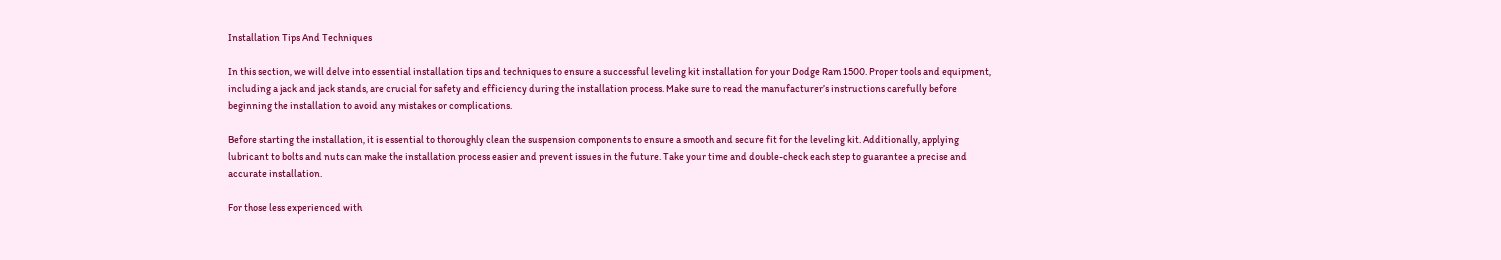Installation Tips And Techniques

In this section, we will delve into essential installation tips and techniques to ensure a successful leveling kit installation for your Dodge Ram 1500. Proper tools and equipment, including a jack and jack stands, are crucial for safety and efficiency during the installation process. Make sure to read the manufacturer’s instructions carefully before beginning the installation to avoid any mistakes or complications.

Before starting the installation, it is essential to thoroughly clean the suspension components to ensure a smooth and secure fit for the leveling kit. Additionally, applying lubricant to bolts and nuts can make the installation process easier and prevent issues in the future. Take your time and double-check each step to guarantee a precise and accurate installation.

For those less experienced with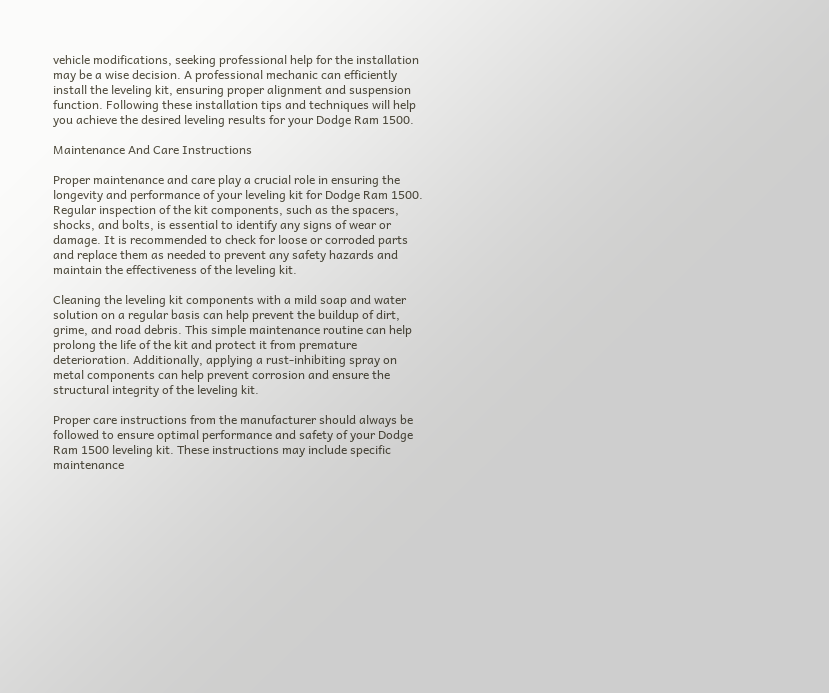vehicle modifications, seeking professional help for the installation may be a wise decision. A professional mechanic can efficiently install the leveling kit, ensuring proper alignment and suspension function. Following these installation tips and techniques will help you achieve the desired leveling results for your Dodge Ram 1500.

Maintenance And Care Instructions

Proper maintenance and care play a crucial role in ensuring the longevity and performance of your leveling kit for Dodge Ram 1500. Regular inspection of the kit components, such as the spacers, shocks, and bolts, is essential to identify any signs of wear or damage. It is recommended to check for loose or corroded parts and replace them as needed to prevent any safety hazards and maintain the effectiveness of the leveling kit.

Cleaning the leveling kit components with a mild soap and water solution on a regular basis can help prevent the buildup of dirt, grime, and road debris. This simple maintenance routine can help prolong the life of the kit and protect it from premature deterioration. Additionally, applying a rust-inhibiting spray on metal components can help prevent corrosion and ensure the structural integrity of the leveling kit.

Proper care instructions from the manufacturer should always be followed to ensure optimal performance and safety of your Dodge Ram 1500 leveling kit. These instructions may include specific maintenance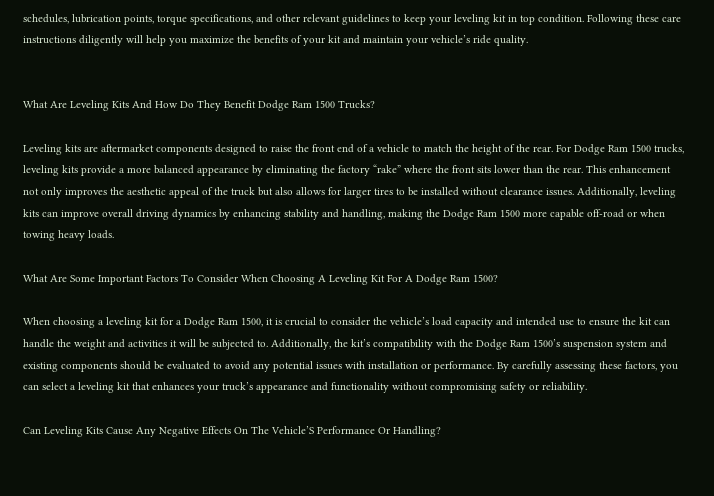schedules, lubrication points, torque specifications, and other relevant guidelines to keep your leveling kit in top condition. Following these care instructions diligently will help you maximize the benefits of your kit and maintain your vehicle’s ride quality.


What Are Leveling Kits And How Do They Benefit Dodge Ram 1500 Trucks?

Leveling kits are aftermarket components designed to raise the front end of a vehicle to match the height of the rear. For Dodge Ram 1500 trucks, leveling kits provide a more balanced appearance by eliminating the factory “rake” where the front sits lower than the rear. This enhancement not only improves the aesthetic appeal of the truck but also allows for larger tires to be installed without clearance issues. Additionally, leveling kits can improve overall driving dynamics by enhancing stability and handling, making the Dodge Ram 1500 more capable off-road or when towing heavy loads.

What Are Some Important Factors To Consider When Choosing A Leveling Kit For A Dodge Ram 1500?

When choosing a leveling kit for a Dodge Ram 1500, it is crucial to consider the vehicle’s load capacity and intended use to ensure the kit can handle the weight and activities it will be subjected to. Additionally, the kit’s compatibility with the Dodge Ram 1500’s suspension system and existing components should be evaluated to avoid any potential issues with installation or performance. By carefully assessing these factors, you can select a leveling kit that enhances your truck’s appearance and functionality without compromising safety or reliability.

Can Leveling Kits Cause Any Negative Effects On The Vehicle’S Performance Or Handling?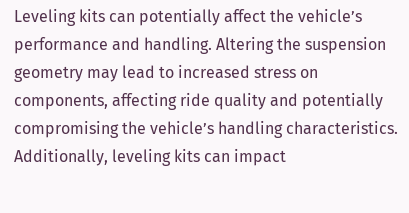Leveling kits can potentially affect the vehicle’s performance and handling. Altering the suspension geometry may lead to increased stress on components, affecting ride quality and potentially compromising the vehicle’s handling characteristics. Additionally, leveling kits can impact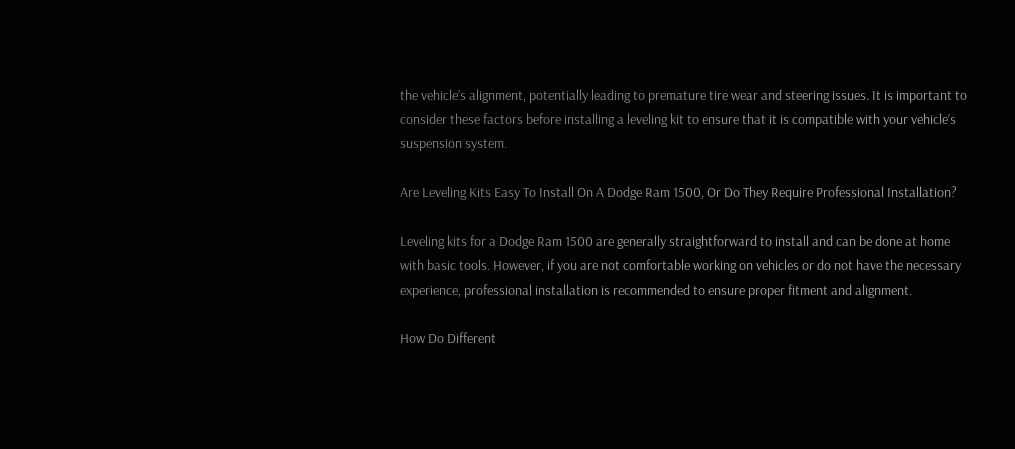the vehicle’s alignment, potentially leading to premature tire wear and steering issues. It is important to consider these factors before installing a leveling kit to ensure that it is compatible with your vehicle’s suspension system.

Are Leveling Kits Easy To Install On A Dodge Ram 1500, Or Do They Require Professional Installation?

Leveling kits for a Dodge Ram 1500 are generally straightforward to install and can be done at home with basic tools. However, if you are not comfortable working on vehicles or do not have the necessary experience, professional installation is recommended to ensure proper fitment and alignment.

How Do Different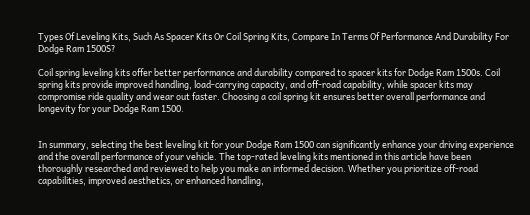Types Of Leveling Kits, Such As Spacer Kits Or Coil Spring Kits, Compare In Terms Of Performance And Durability For Dodge Ram 1500S?

Coil spring leveling kits offer better performance and durability compared to spacer kits for Dodge Ram 1500s. Coil spring kits provide improved handling, load-carrying capacity, and off-road capability, while spacer kits may compromise ride quality and wear out faster. Choosing a coil spring kit ensures better overall performance and longevity for your Dodge Ram 1500.


In summary, selecting the best leveling kit for your Dodge Ram 1500 can significantly enhance your driving experience and the overall performance of your vehicle. The top-rated leveling kits mentioned in this article have been thoroughly researched and reviewed to help you make an informed decision. Whether you prioritize off-road capabilities, improved aesthetics, or enhanced handling,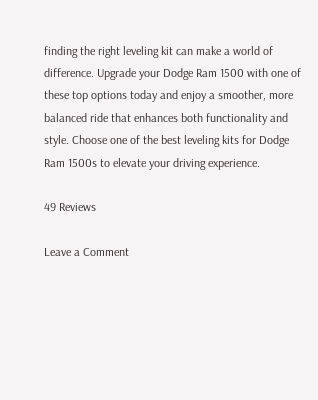finding the right leveling kit can make a world of difference. Upgrade your Dodge Ram 1500 with one of these top options today and enjoy a smoother, more balanced ride that enhances both functionality and style. Choose one of the best leveling kits for Dodge Ram 1500s to elevate your driving experience.

49 Reviews

Leave a Comment